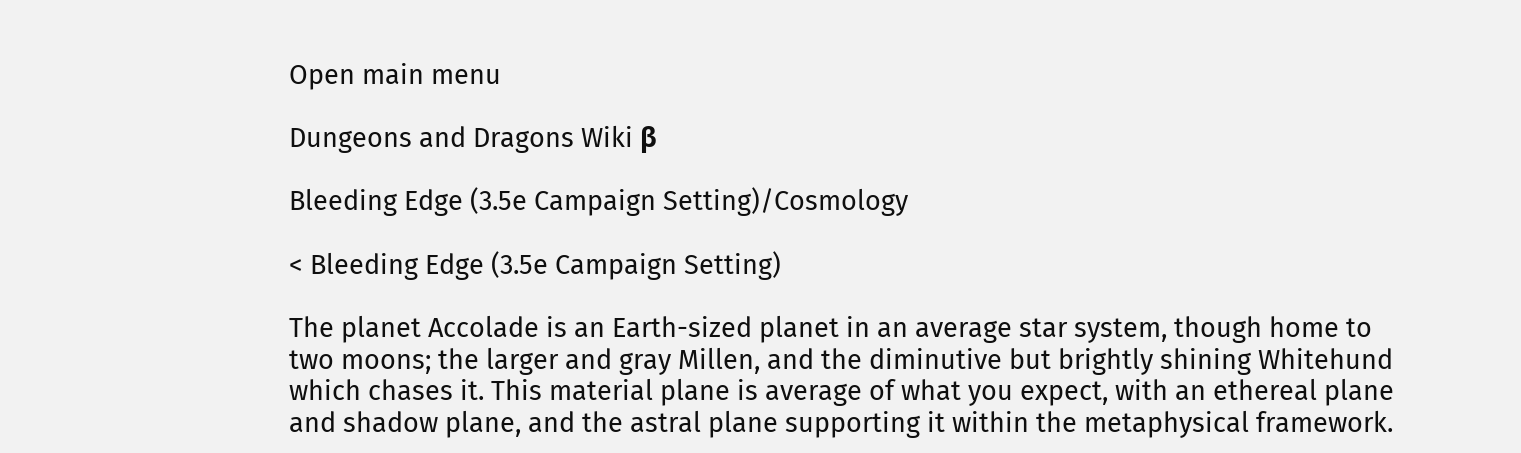Open main menu

Dungeons and Dragons Wiki β

Bleeding Edge (3.5e Campaign Setting)/Cosmology

< Bleeding Edge (3.5e Campaign Setting)

The planet Accolade is an Earth-sized planet in an average star system, though home to two moons; the larger and gray Millen, and the diminutive but brightly shining Whitehund which chases it. This material plane is average of what you expect, with an ethereal plane and shadow plane, and the astral plane supporting it within the metaphysical framework.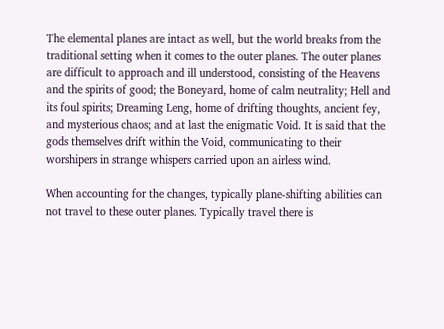The elemental planes are intact as well, but the world breaks from the traditional setting when it comes to the outer planes. The outer planes are difficult to approach and ill understood, consisting of the Heavens and the spirits of good; the Boneyard, home of calm neutrality; Hell and its foul spirits; Dreaming Leng, home of drifting thoughts, ancient fey, and mysterious chaos; and at last the enigmatic Void. It is said that the gods themselves drift within the Void, communicating to their worshipers in strange whispers carried upon an airless wind.

When accounting for the changes, typically plane-shifting abilities can not travel to these outer planes. Typically travel there is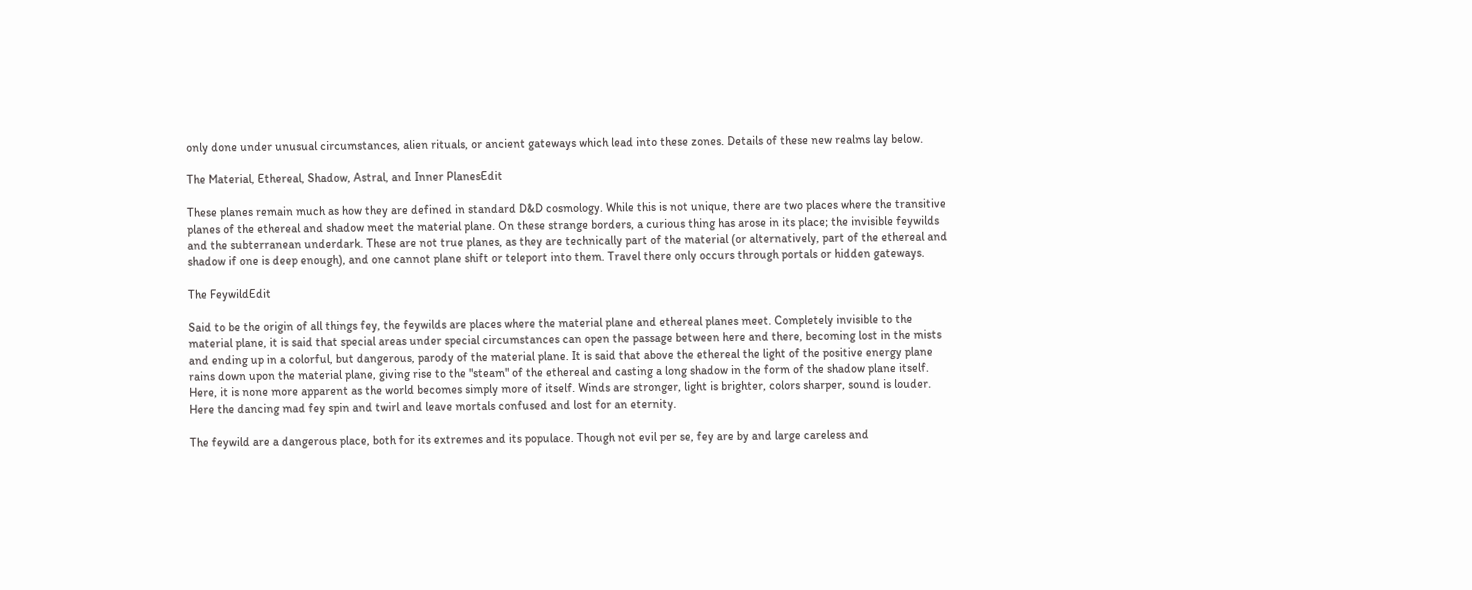only done under unusual circumstances, alien rituals, or ancient gateways which lead into these zones. Details of these new realms lay below.

The Material, Ethereal, Shadow, Astral, and Inner PlanesEdit

These planes remain much as how they are defined in standard D&D cosmology. While this is not unique, there are two places where the transitive planes of the ethereal and shadow meet the material plane. On these strange borders, a curious thing has arose in its place; the invisible feywilds and the subterranean underdark. These are not true planes, as they are technically part of the material (or alternatively, part of the ethereal and shadow if one is deep enough), and one cannot plane shift or teleport into them. Travel there only occurs through portals or hidden gateways.

The FeywildEdit

Said to be the origin of all things fey, the feywilds are places where the material plane and ethereal planes meet. Completely invisible to the material plane, it is said that special areas under special circumstances can open the passage between here and there, becoming lost in the mists and ending up in a colorful, but dangerous, parody of the material plane. It is said that above the ethereal the light of the positive energy plane rains down upon the material plane, giving rise to the "steam" of the ethereal and casting a long shadow in the form of the shadow plane itself. Here, it is none more apparent as the world becomes simply more of itself. Winds are stronger, light is brighter, colors sharper, sound is louder. Here the dancing mad fey spin and twirl and leave mortals confused and lost for an eternity.

The feywild are a dangerous place, both for its extremes and its populace. Though not evil per se, fey are by and large careless and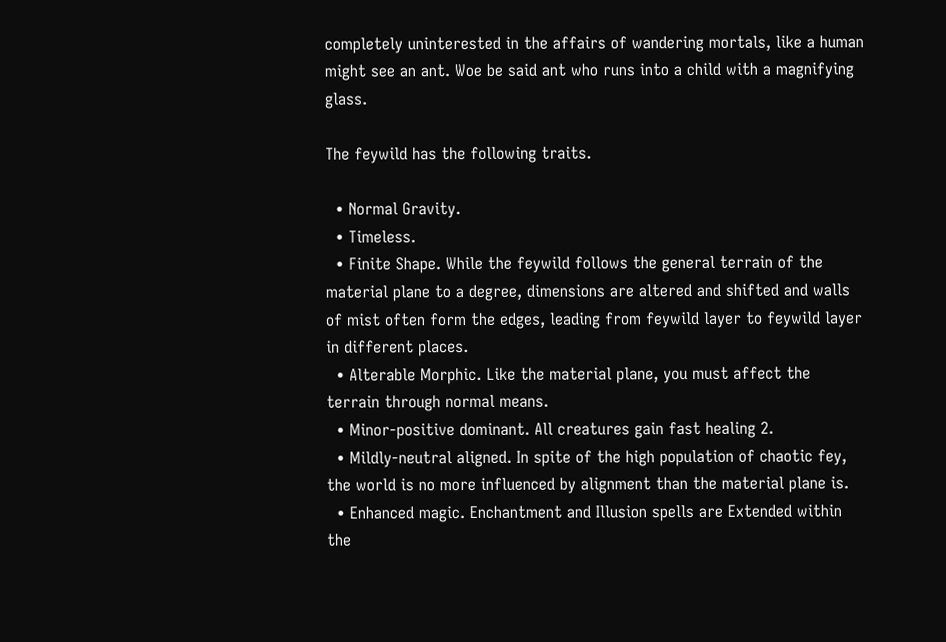completely uninterested in the affairs of wandering mortals, like a human might see an ant. Woe be said ant who runs into a child with a magnifying glass.

The feywild has the following traits.

  • Normal Gravity.
  • Timeless.
  • Finite Shape. While the feywild follows the general terrain of the material plane to a degree, dimensions are altered and shifted and walls of mist often form the edges, leading from feywild layer to feywild layer in different places.
  • Alterable Morphic. Like the material plane, you must affect the terrain through normal means.
  • Minor-positive dominant. All creatures gain fast healing 2.
  • Mildly-neutral aligned. In spite of the high population of chaotic fey, the world is no more influenced by alignment than the material plane is.
  • Enhanced magic. Enchantment and Illusion spells are Extended within the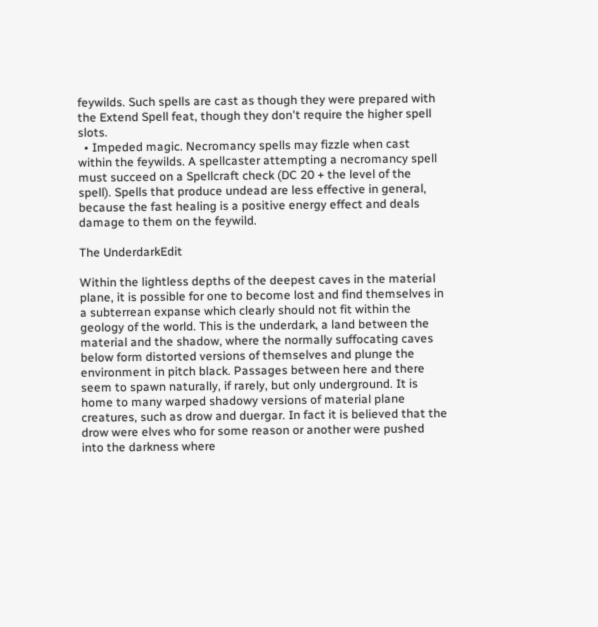feywilds. Such spells are cast as though they were prepared with the Extend Spell feat, though they don't require the higher spell slots.
  • Impeded magic. Necromancy spells may fizzle when cast within the feywilds. A spellcaster attempting a necromancy spell must succeed on a Spellcraft check (DC 20 + the level of the spell). Spells that produce undead are less effective in general, because the fast healing is a positive energy effect and deals damage to them on the feywild.

The UnderdarkEdit

Within the lightless depths of the deepest caves in the material plane, it is possible for one to become lost and find themselves in a subterrean expanse which clearly should not fit within the geology of the world. This is the underdark, a land between the material and the shadow, where the normally suffocating caves below form distorted versions of themselves and plunge the environment in pitch black. Passages between here and there seem to spawn naturally, if rarely, but only underground. It is home to many warped shadowy versions of material plane creatures, such as drow and duergar. In fact it is believed that the drow were elves who for some reason or another were pushed into the darkness where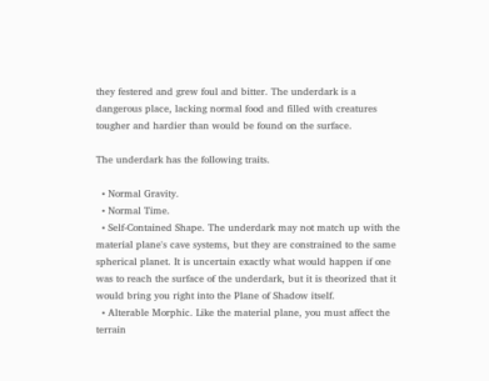they festered and grew foul and bitter. The underdark is a dangerous place, lacking normal food and filled with creatures tougher and hardier than would be found on the surface.

The underdark has the following traits.

  • Normal Gravity.
  • Normal Time.
  • Self-Contained Shape. The underdark may not match up with the material plane's cave systems, but they are constrained to the same spherical planet. It is uncertain exactly what would happen if one was to reach the surface of the underdark, but it is theorized that it would bring you right into the Plane of Shadow itself.
  • Alterable Morphic. Like the material plane, you must affect the terrain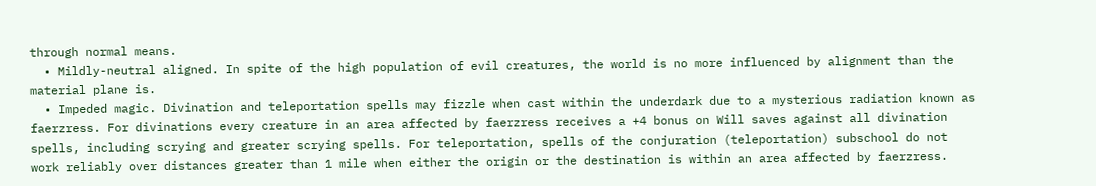through normal means.
  • Mildly-neutral aligned. In spite of the high population of evil creatures, the world is no more influenced by alignment than the material plane is.
  • Impeded magic. Divination and teleportation spells may fizzle when cast within the underdark due to a mysterious radiation known as faerzress. For divinations every creature in an area affected by faerzress receives a +4 bonus on Will saves against all divination spells, including scrying and greater scrying spells. For teleportation, spells of the conjuration (teleportation) subschool do not work reliably over distances greater than 1 mile when either the origin or the destination is within an area affected by faerzress.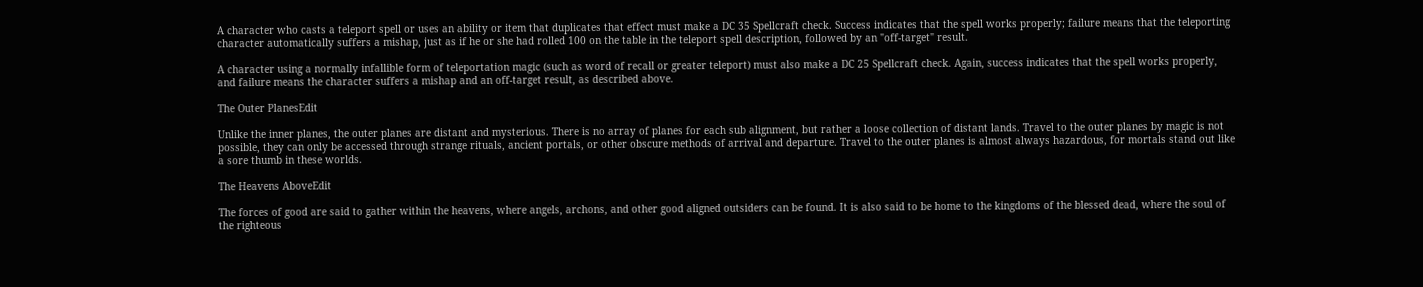A character who casts a teleport spell or uses an ability or item that duplicates that effect must make a DC 35 Spellcraft check. Success indicates that the spell works properly; failure means that the teleporting character automatically suffers a mishap, just as if he or she had rolled 100 on the table in the teleport spell description, followed by an "off-target" result.

A character using a normally infallible form of teleportation magic (such as word of recall or greater teleport) must also make a DC 25 Spellcraft check. Again, success indicates that the spell works properly, and failure means the character suffers a mishap and an off-target result, as described above.

The Outer PlanesEdit

Unlike the inner planes, the outer planes are distant and mysterious. There is no array of planes for each sub alignment, but rather a loose collection of distant lands. Travel to the outer planes by magic is not possible, they can only be accessed through strange rituals, ancient portals, or other obscure methods of arrival and departure. Travel to the outer planes is almost always hazardous, for mortals stand out like a sore thumb in these worlds.

The Heavens AboveEdit

The forces of good are said to gather within the heavens, where angels, archons, and other good aligned outsiders can be found. It is also said to be home to the kingdoms of the blessed dead, where the soul of the righteous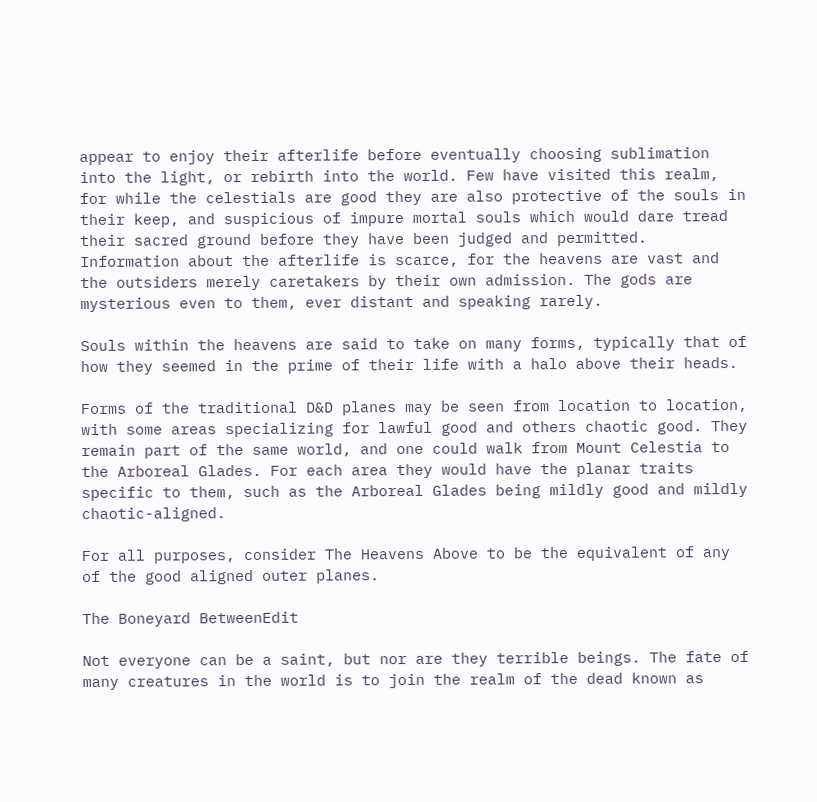appear to enjoy their afterlife before eventually choosing sublimation into the light, or rebirth into the world. Few have visited this realm, for while the celestials are good they are also protective of the souls in their keep, and suspicious of impure mortal souls which would dare tread their sacred ground before they have been judged and permitted. Information about the afterlife is scarce, for the heavens are vast and the outsiders merely caretakers by their own admission. The gods are mysterious even to them, ever distant and speaking rarely.

Souls within the heavens are said to take on many forms, typically that of how they seemed in the prime of their life with a halo above their heads.

Forms of the traditional D&D planes may be seen from location to location, with some areas specializing for lawful good and others chaotic good. They remain part of the same world, and one could walk from Mount Celestia to the Arboreal Glades. For each area they would have the planar traits specific to them, such as the Arboreal Glades being mildly good and mildly chaotic-aligned.

For all purposes, consider The Heavens Above to be the equivalent of any of the good aligned outer planes.

The Boneyard BetweenEdit

Not everyone can be a saint, but nor are they terrible beings. The fate of many creatures in the world is to join the realm of the dead known as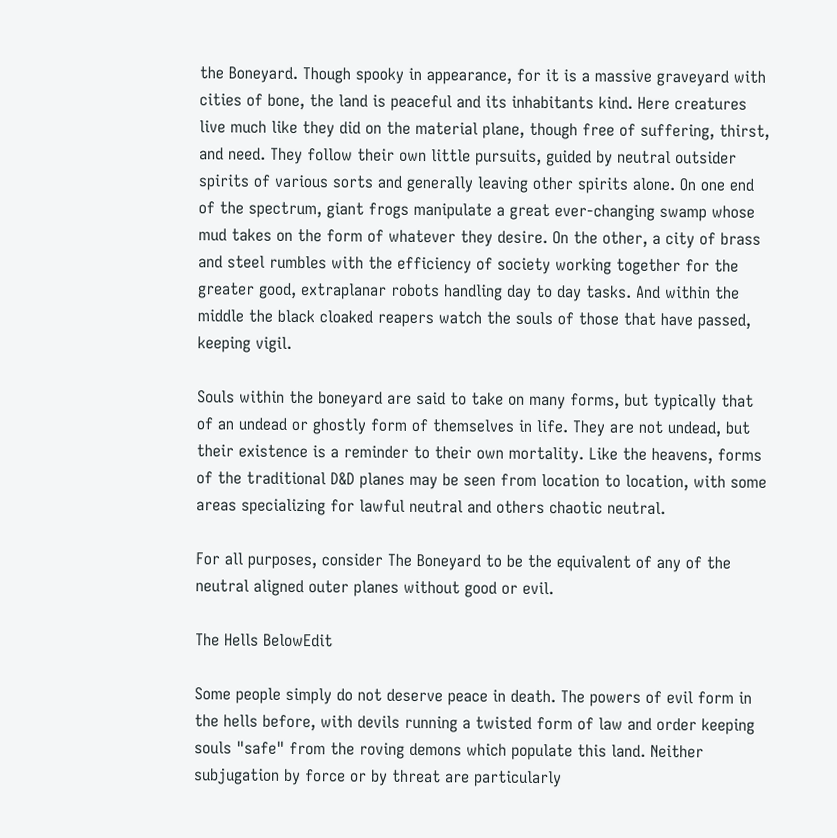the Boneyard. Though spooky in appearance, for it is a massive graveyard with cities of bone, the land is peaceful and its inhabitants kind. Here creatures live much like they did on the material plane, though free of suffering, thirst, and need. They follow their own little pursuits, guided by neutral outsider spirits of various sorts and generally leaving other spirits alone. On one end of the spectrum, giant frogs manipulate a great ever-changing swamp whose mud takes on the form of whatever they desire. On the other, a city of brass and steel rumbles with the efficiency of society working together for the greater good, extraplanar robots handling day to day tasks. And within the middle the black cloaked reapers watch the souls of those that have passed, keeping vigil.

Souls within the boneyard are said to take on many forms, but typically that of an undead or ghostly form of themselves in life. They are not undead, but their existence is a reminder to their own mortality. Like the heavens, forms of the traditional D&D planes may be seen from location to location, with some areas specializing for lawful neutral and others chaotic neutral.

For all purposes, consider The Boneyard to be the equivalent of any of the neutral aligned outer planes without good or evil.

The Hells BelowEdit

Some people simply do not deserve peace in death. The powers of evil form in the hells before, with devils running a twisted form of law and order keeping souls "safe" from the roving demons which populate this land. Neither subjugation by force or by threat are particularly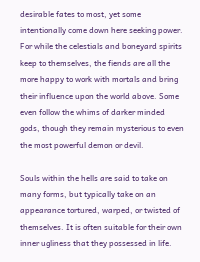desirable fates to most, yet some intentionally come down here seeking power. For while the celestials and boneyard spirits keep to themselves, the fiends are all the more happy to work with mortals and bring their influence upon the world above. Some even follow the whims of darker minded gods, though they remain mysterious to even the most powerful demon or devil.

Souls within the hells are said to take on many forms, but typically take on an appearance tortured, warped, or twisted of themselves. It is often suitable for their own inner ugliness that they possessed in life.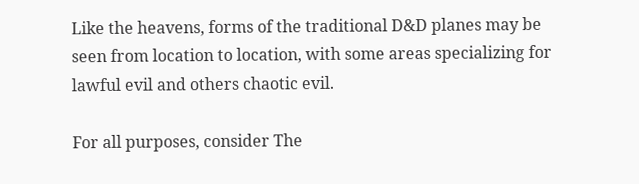Like the heavens, forms of the traditional D&D planes may be seen from location to location, with some areas specializing for lawful evil and others chaotic evil.

For all purposes, consider The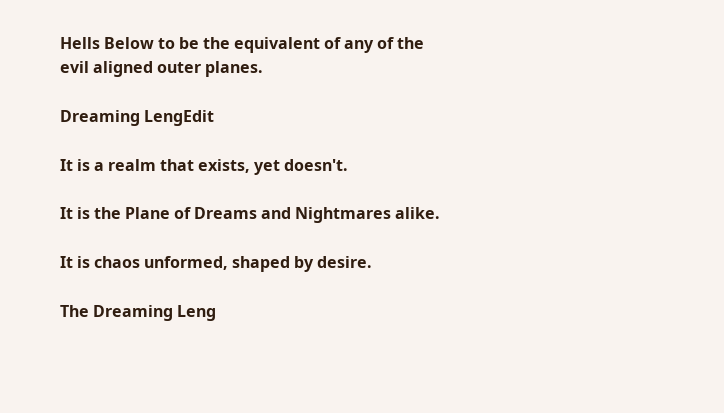Hells Below to be the equivalent of any of the evil aligned outer planes.

Dreaming LengEdit

It is a realm that exists, yet doesn't.

It is the Plane of Dreams and Nightmares alike.

It is chaos unformed, shaped by desire.

The Dreaming Leng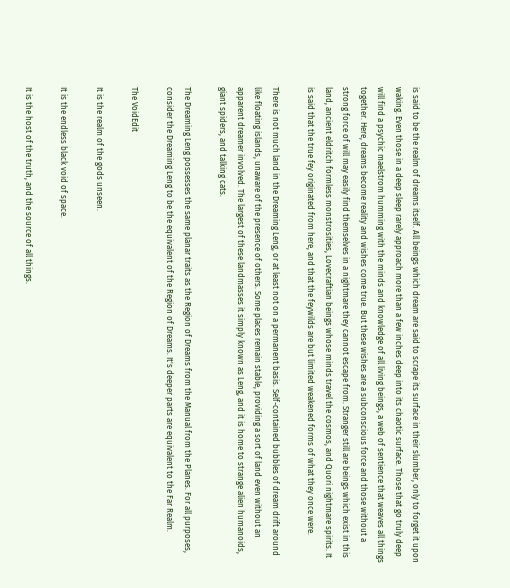is said to be the realm of dreams itself. All beings which dream are said to scrape its surface in their slumber, only to forget it upon waking. Even those in a deep sleep rarely approach more than a few inches deep into its chaotic surface. Those that go truly deep will find a psychic maelstrom humming with the minds and knowledge of all living beings, a web of sentience that weaves all things together. Here, dreams become reality and wishes come true. But these wishes are a subconscious force and those without a strong force of will may easily find themselves in a nightmare they cannot escape from. Stranger still are beings which exist in this land, ancient eldritch formless monstrosities, Lovecraftian beings whose minds travel the cosmos, and Quori nightmare spirits. It is said that the true fey originated from here, and that the feywilds are but limited weakened forms of what they once were.

There is not much land in the Dreaming Leng, or at least not on a permanent basis. Self-contained bubbles of dream drift around like floating islands, unaware of the presence of others. Some places remain stable, providing a sort of land even without an apparent dreamer involved. The largest of these landmasses it simply known as Leng, and it is home to strange alien humanoids, giant spiders, and talking cats.

The Dreaming Leng possesses the same planar traits as the Region of Dreams from the Manual from the Planes. For all purposes, consider the Dreaming Leng to be the equivalent of the Region of Dreams. It's deeper parts are equivalent to the Far Realm.

The VoidEdit

It is the realm of the gods unseen.

It is the endless black void of space.

It is the host of the truth, and the source of all things.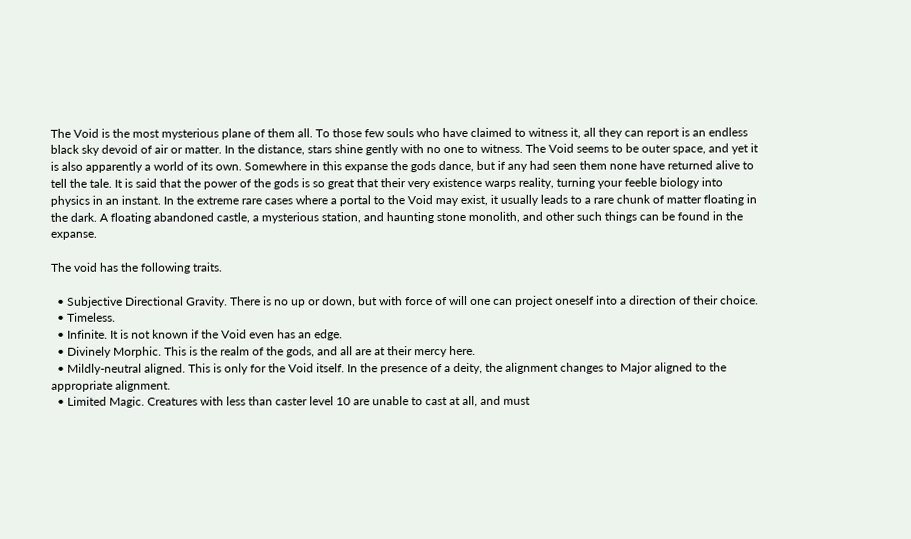The Void is the most mysterious plane of them all. To those few souls who have claimed to witness it, all they can report is an endless black sky devoid of air or matter. In the distance, stars shine gently with no one to witness. The Void seems to be outer space, and yet it is also apparently a world of its own. Somewhere in this expanse the gods dance, but if any had seen them none have returned alive to tell the tale. It is said that the power of the gods is so great that their very existence warps reality, turning your feeble biology into physics in an instant. In the extreme rare cases where a portal to the Void may exist, it usually leads to a rare chunk of matter floating in the dark. A floating abandoned castle, a mysterious station, and haunting stone monolith, and other such things can be found in the expanse.

The void has the following traits.

  • Subjective Directional Gravity. There is no up or down, but with force of will one can project oneself into a direction of their choice.
  • Timeless.
  • Infinite. It is not known if the Void even has an edge.
  • Divinely Morphic. This is the realm of the gods, and all are at their mercy here.
  • Mildly-neutral aligned. This is only for the Void itself. In the presence of a deity, the alignment changes to Major aligned to the appropriate alignment.
  • Limited Magic. Creatures with less than caster level 10 are unable to cast at all, and must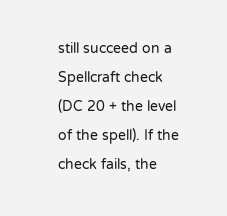still succeed on a Spellcraft check (DC 20 + the level of the spell). If the check fails, the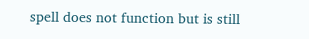spell does not function but is still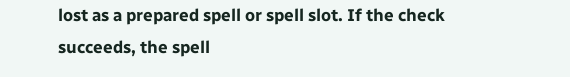lost as a prepared spell or spell slot. If the check succeeds, the spell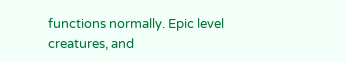functions normally. Epic level creatures, and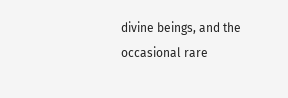divine beings, and the occasional rare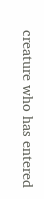creature who has entered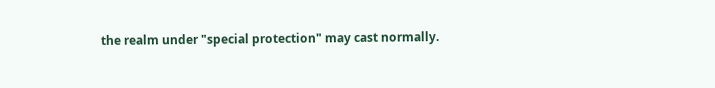the realm under "special protection" may cast normally.